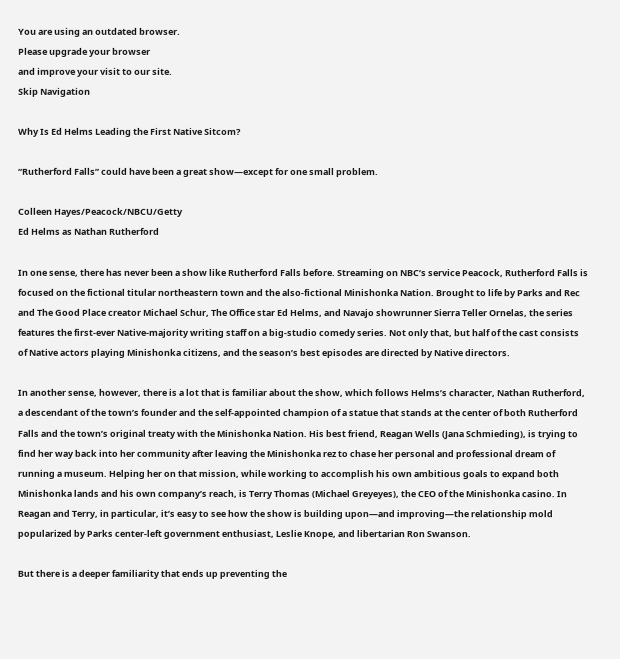You are using an outdated browser.
Please upgrade your browser
and improve your visit to our site.
Skip Navigation

Why Is Ed Helms Leading the First Native Sitcom?

“Rutherford Falls” could have been a great show—except for one small problem.

Colleen Hayes/Peacock/NBCU/Getty
Ed Helms as Nathan Rutherford

In one sense, there has never been a show like Rutherford Falls before. Streaming on NBC’s service Peacock, Rutherford Falls is focused on the fictional titular northeastern town and the also-fictional Minishonka Nation. Brought to life by Parks and Rec and The Good Place creator Michael Schur, The Office star Ed Helms, and Navajo showrunner Sierra Teller Ornelas, the series features the first-ever Native-majority writing staff on a big-studio comedy series. Not only that, but half of the cast consists of Native actors playing Minishonka citizens, and the season’s best episodes are directed by Native directors.

In another sense, however, there is a lot that is familiar about the show, which follows Helms’s character, Nathan Rutherford, a descendant of the town’s founder and the self-appointed champion of a statue that stands at the center of both Rutherford Falls and the town’s original treaty with the Minishonka Nation. His best friend, Reagan Wells (Jana Schmieding), is trying to find her way back into her community after leaving the Minishonka rez to chase her personal and professional dream of running a museum. Helping her on that mission, while working to accomplish his own ambitious goals to expand both Minishonka lands and his own company’s reach, is Terry Thomas (Michael Greyeyes), the CEO of the Minishonka casino. In Reagan and Terry, in particular, it’s easy to see how the show is building upon—and improving—the relationship mold popularized by Parks center-left government enthusiast, Leslie Knope, and libertarian Ron Swanson.

But there is a deeper familiarity that ends up preventing the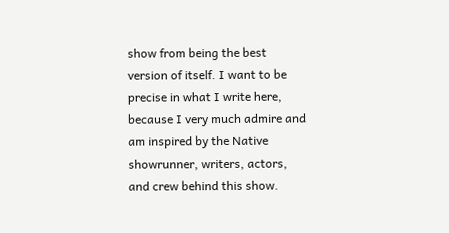show from being the best version of itself. I want to be precise in what I write here, because I very much admire and am inspired by the Native showrunner, writers, actors, and crew behind this show.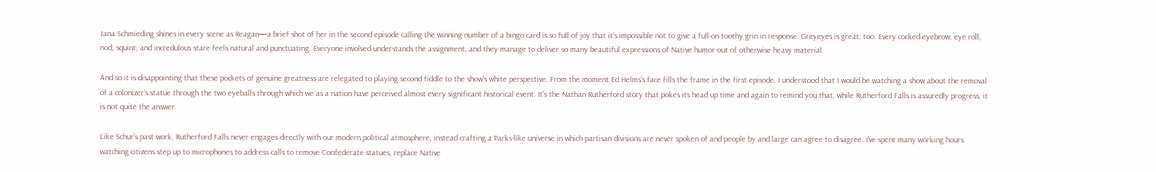Jana Schmieding shines in every scene as Reagan—a brief shot of her in the second episode calling the winning number of a bingo card is so full of joy that it’s impossible not to give a full-on toothy grin in response. Greyeyes is great, too: Every cocked eyebrow, eye roll, nod, squint, and incredulous stare feels natural and punctuating. Everyone involved understands the assignment, and they manage to deliver so many beautiful expressions of Native humor out of otherwise heavy material.

And so it is disappointing that these pockets of genuine greatness are relegated to playing second fiddle to the show’s white perspective. From the moment Ed Helms’s face fills the frame in the first episode, I understood that I would be watching a show about the removal of a colonizer’s statue through the two eyeballs through which we as a nation have perceived almost every significant historical event. It’s the Nathan Rutherford story that pokes its head up time and again to remind you that, while Rutherford Falls is assuredly progress, it is not quite the answer.

Like Schur’s past work, Rutherford Falls never engages directly with our modern political atmosphere, instead crafting a Parks-like universe in which partisan divisions are never spoken of and people by and large can agree to disagree. I’ve spent many working hours watching citizens step up to microphones to address calls to remove Confederate statues, replace Native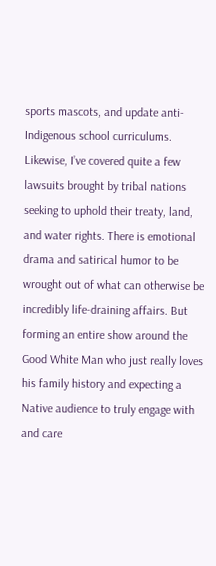sports mascots, and update anti-Indigenous school curriculums. Likewise, I’ve covered quite a few lawsuits brought by tribal nations seeking to uphold their treaty, land, and water rights. There is emotional drama and satirical humor to be wrought out of what can otherwise be incredibly life-draining affairs. But forming an entire show around the Good White Man who just really loves his family history and expecting a Native audience to truly engage with and care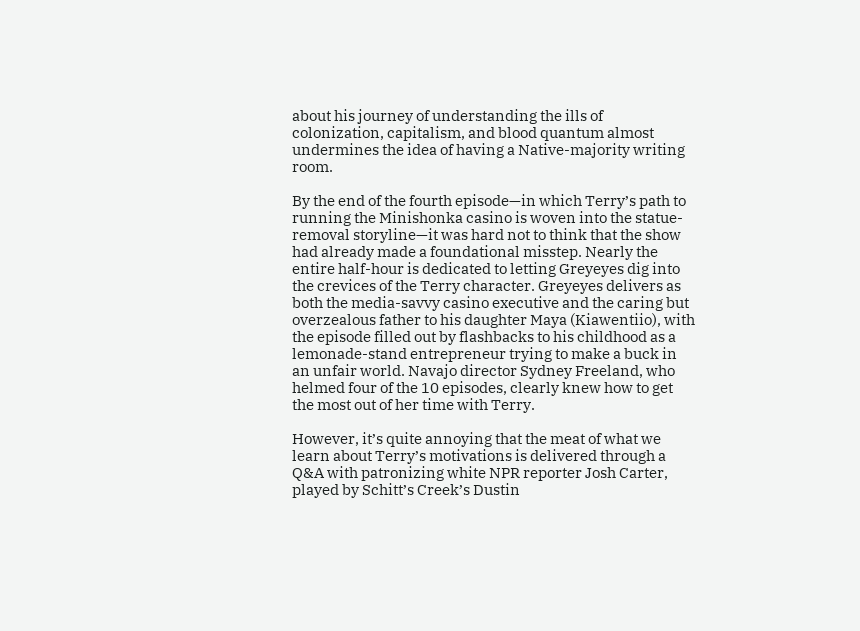about his journey of understanding the ills of colonization, capitalism, and blood quantum almost undermines the idea of having a Native-majority writing room.

By the end of the fourth episode—in which Terry’s path to running the Minishonka casino is woven into the statue-removal storyline—it was hard not to think that the show had already made a foundational misstep. Nearly the entire half-hour is dedicated to letting Greyeyes dig into the crevices of the Terry character. Greyeyes delivers as both the media-savvy casino executive and the caring but overzealous father to his daughter Maya (Kiawentiio), with the episode filled out by flashbacks to his childhood as a lemonade-stand entrepreneur trying to make a buck in an unfair world. Navajo director Sydney Freeland, who helmed four of the 10 episodes, clearly knew how to get the most out of her time with Terry.

However, it’s quite annoying that the meat of what we learn about Terry’s motivations is delivered through a Q&A with patronizing white NPR reporter Josh Carter, played by Schitt’s Creek’s Dustin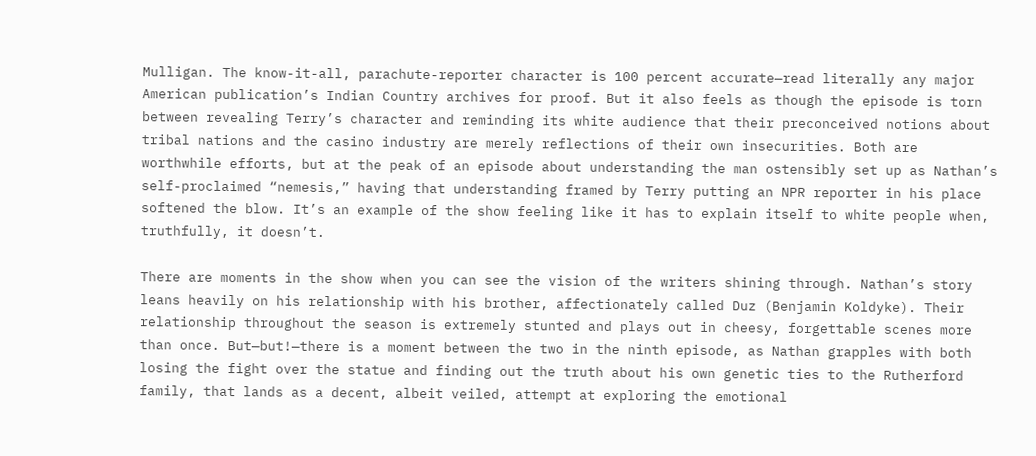Mulligan. The know-it-all, parachute-reporter character is 100 percent accurate—read literally any major American publication’s Indian Country archives for proof. But it also feels as though the episode is torn between revealing Terry’s character and reminding its white audience that their preconceived notions about tribal nations and the casino industry are merely reflections of their own insecurities. Both are worthwhile efforts, but at the peak of an episode about understanding the man ostensibly set up as Nathan’s self-proclaimed “nemesis,” having that understanding framed by Terry putting an NPR reporter in his place softened the blow. It’s an example of the show feeling like it has to explain itself to white people when, truthfully, it doesn’t.

There are moments in the show when you can see the vision of the writers shining through. Nathan’s story leans heavily on his relationship with his brother, affectionately called Duz (Benjamin Koldyke). Their relationship throughout the season is extremely stunted and plays out in cheesy, forgettable scenes more than once. But—but!—there is a moment between the two in the ninth episode, as Nathan grapples with both losing the fight over the statue and finding out the truth about his own genetic ties to the Rutherford family, that lands as a decent, albeit veiled, attempt at exploring the emotional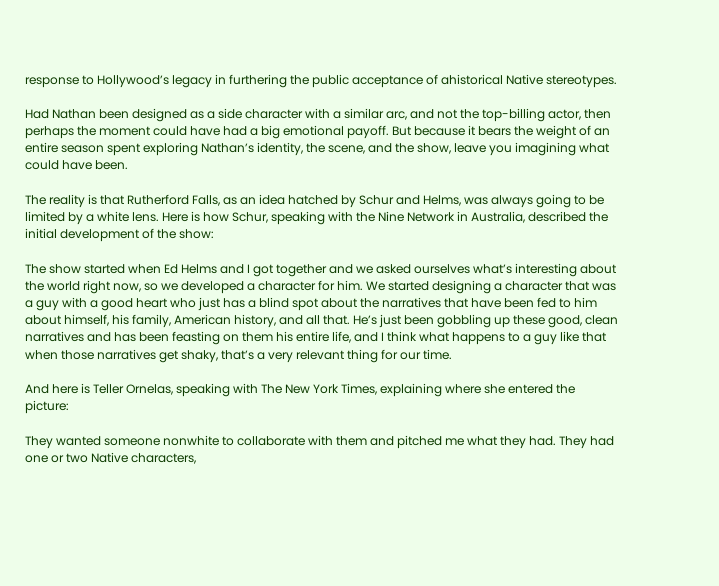response to Hollywood’s legacy in furthering the public acceptance of ahistorical Native stereotypes.

Had Nathan been designed as a side character with a similar arc, and not the top-billing actor, then perhaps the moment could have had a big emotional payoff. But because it bears the weight of an entire season spent exploring Nathan’s identity, the scene, and the show, leave you imagining what could have been.

The reality is that Rutherford Falls, as an idea hatched by Schur and Helms, was always going to be limited by a white lens. Here is how Schur, speaking with the Nine Network in Australia, described the initial development of the show:

The show started when Ed Helms and I got together and we asked ourselves what’s interesting about the world right now, so we developed a character for him. We started designing a character that was a guy with a good heart who just has a blind spot about the narratives that have been fed to him about himself, his family, American history, and all that. He’s just been gobbling up these good, clean narratives and has been feasting on them his entire life, and I think what happens to a guy like that when those narratives get shaky, that’s a very relevant thing for our time.

And here is Teller Ornelas, speaking with The New York Times, explaining where she entered the picture:

They wanted someone nonwhite to collaborate with them and pitched me what they had. They had one or two Native characters,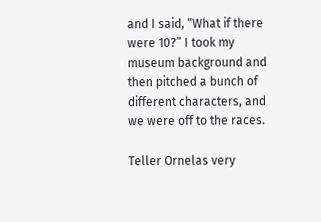and I said, “What if there were 10?” I took my museum background and then pitched a bunch of different characters, and we were off to the races.

Teller Ornelas very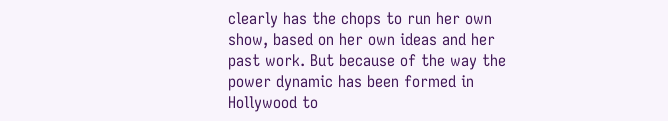clearly has the chops to run her own show, based on her own ideas and her past work. But because of the way the power dynamic has been formed in Hollywood to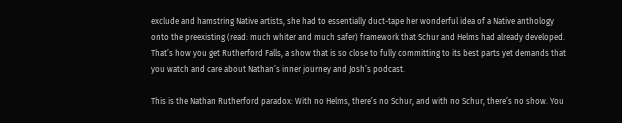exclude and hamstring Native artists, she had to essentially duct-tape her wonderful idea of a Native anthology onto the preexisting (read: much whiter and much safer) framework that Schur and Helms had already developed. That’s how you get Rutherford Falls, a show that is so close to fully committing to its best parts yet demands that you watch and care about Nathan’s inner journey and Josh’s podcast.

This is the Nathan Rutherford paradox: With no Helms, there’s no Schur, and with no Schur, there’s no show. You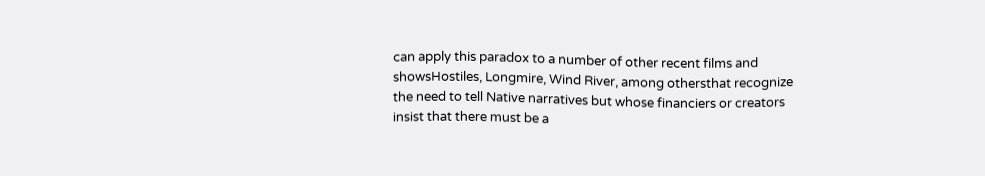can apply this paradox to a number of other recent films and showsHostiles, Longmire, Wind River, among othersthat recognize the need to tell Native narratives but whose financiers or creators insist that there must be a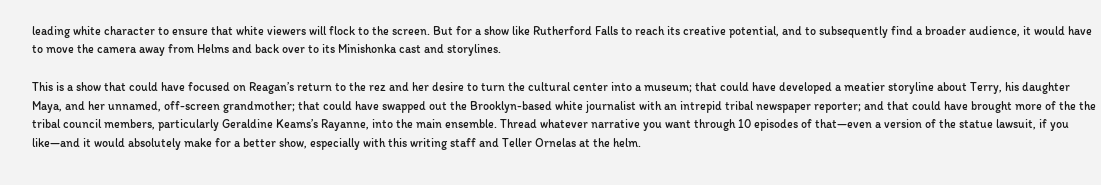leading white character to ensure that white viewers will flock to the screen. But for a show like Rutherford Falls to reach its creative potential, and to subsequently find a broader audience, it would have to move the camera away from Helms and back over to its Minishonka cast and storylines.

This is a show that could have focused on Reagan’s return to the rez and her desire to turn the cultural center into a museum; that could have developed a meatier storyline about Terry, his daughter Maya, and her unnamed, off-screen grandmother; that could have swapped out the Brooklyn-based white journalist with an intrepid tribal newspaper reporter; and that could have brought more of the the tribal council members, particularly Geraldine Keams’s Rayanne, into the main ensemble. Thread whatever narrative you want through 10 episodes of that—even a version of the statue lawsuit, if you like—and it would absolutely make for a better show, especially with this writing staff and Teller Ornelas at the helm.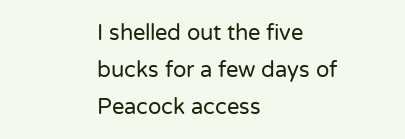I shelled out the five bucks for a few days of Peacock access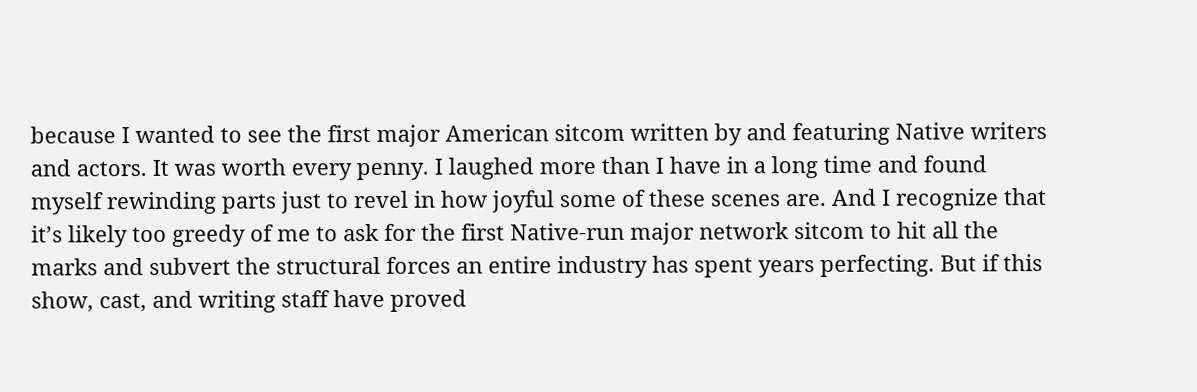because I wanted to see the first major American sitcom written by and featuring Native writers and actors. It was worth every penny. I laughed more than I have in a long time and found myself rewinding parts just to revel in how joyful some of these scenes are. And I recognize that it’s likely too greedy of me to ask for the first Native-run major network sitcom to hit all the marks and subvert the structural forces an entire industry has spent years perfecting. But if this show, cast, and writing staff have proved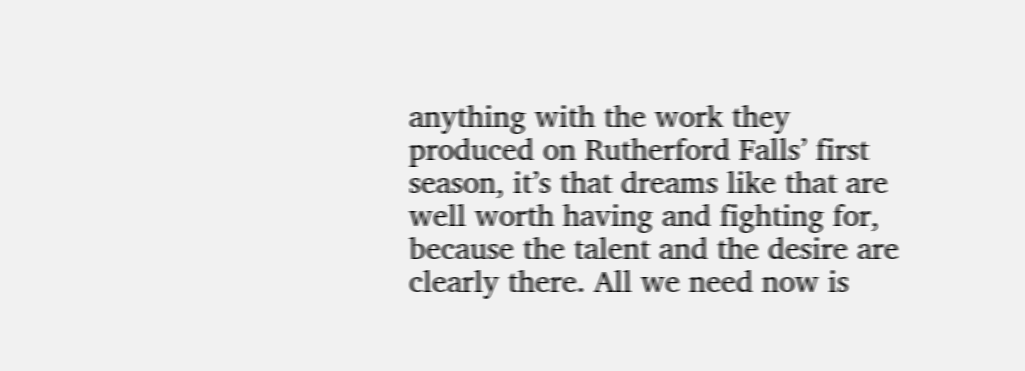anything with the work they produced on Rutherford Falls’ first season, it’s that dreams like that are well worth having and fighting for, because the talent and the desire are clearly there. All we need now is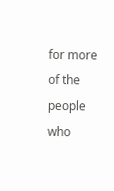for more of the people who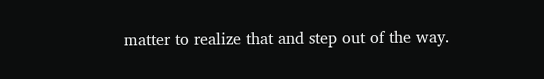matter to realize that and step out of the way.